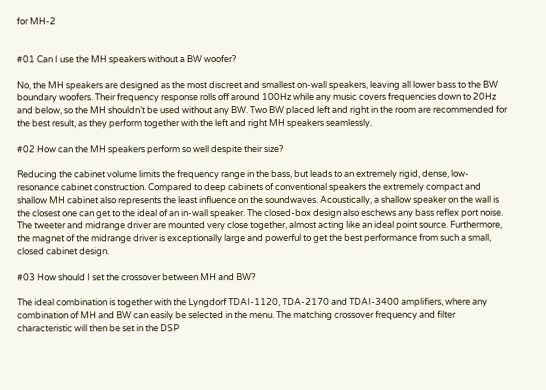for MH-2


#01 Can I use the MH speakers without a BW woofer?

No, the MH speakers are designed as the most discreet and smallest on-wall speakers, leaving all lower bass to the BW boundary woofers. Their frequency response rolls off around 100Hz while any music covers frequencies down to 20Hz and below, so the MH shouldn’t be used without any BW. Two BW placed left and right in the room are recommended for the best result, as they perform together with the left and right MH speakers seamlessly.

#02 How can the MH speakers perform so well despite their size?

Reducing the cabinet volume limits the frequency range in the bass, but leads to an extremely rigid, dense, low-resonance cabinet construction. Compared to deep cabinets of conventional speakers the extremely compact and shallow MH cabinet also represents the least influence on the soundwaves. Acoustically, a shallow speaker on the wall is the closest one can get to the ideal of an in-wall speaker. The closed-box design also eschews any bass reflex port noise. The tweeter and midrange driver are mounted very close together, almost acting like an ideal point source. Furthermore, the magnet of the midrange driver is exceptionally large and powerful to get the best performance from such a small, closed cabinet design.

#03 How should I set the crossover between MH and BW?

The ideal combination is together with the Lyngdorf TDAI-1120, TDA-2170 and TDAI-3400 amplifiers, where any combination of MH and BW can easily be selected in the menu. The matching crossover frequency and filter characteristic will then be set in the DSP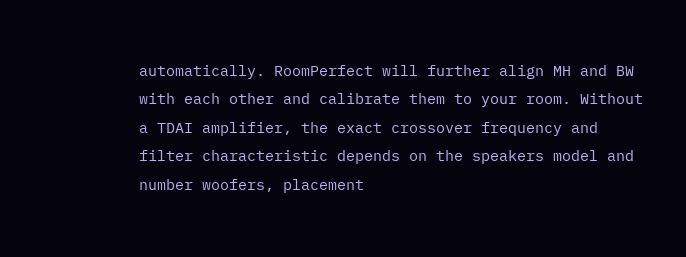automatically. RoomPerfect will further align MH and BW with each other and calibrate them to your room. Without a TDAI amplifier, the exact crossover frequency and filter characteristic depends on the speakers model and number woofers, placement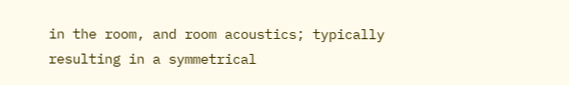in the room, and room acoustics; typically resulting in a symmetrical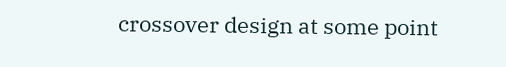crossover design at some point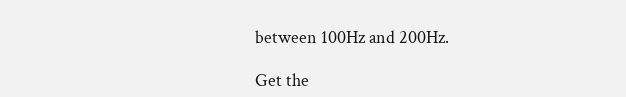between 100Hz and 200Hz.

Get the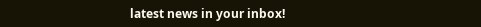latest news in your inbox!